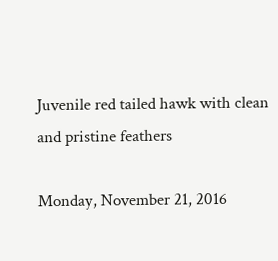Juvenile red tailed hawk with clean and pristine feathers

Monday, November 21, 2016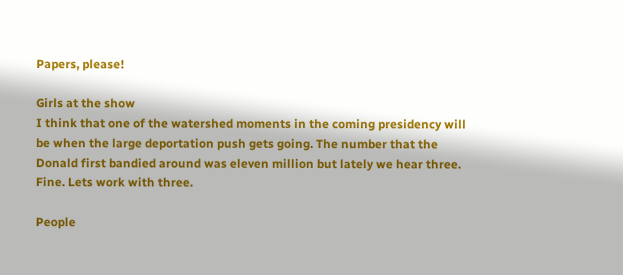Papers, please!

Girls at the show
I think that one of the watershed moments in the coming presidency will be when the large deportation push gets going. The number that the Donald first bandied around was eleven million but lately we hear three. Fine. Lets work with three.

People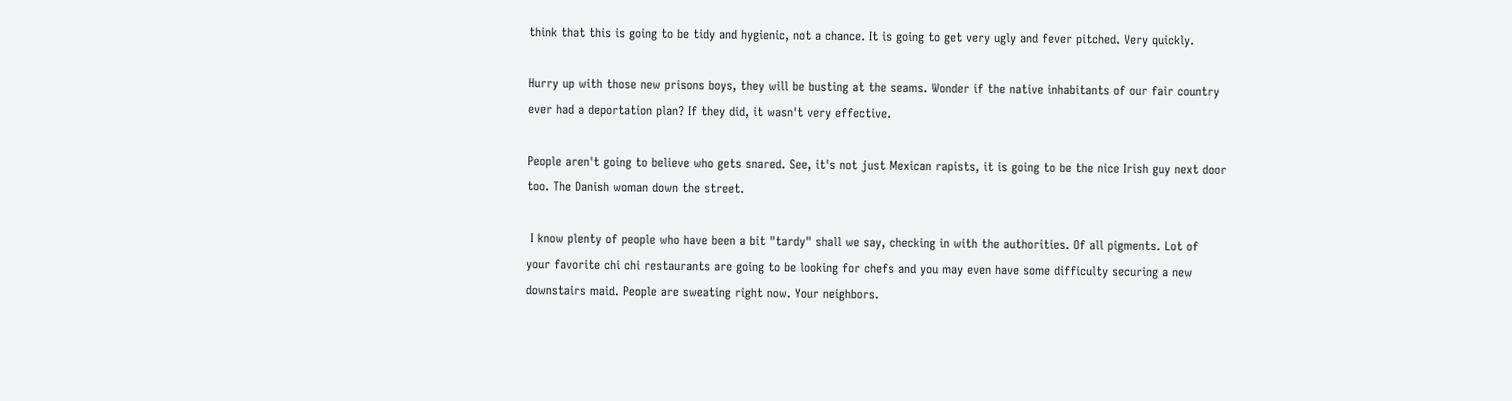think that this is going to be tidy and hygienic, not a chance. It is going to get very ugly and fever pitched. Very quickly.

Hurry up with those new prisons boys, they will be busting at the seams. Wonder if the native inhabitants of our fair country ever had a deportation plan? If they did, it wasn't very effective.

People aren't going to believe who gets snared. See, it's not just Mexican rapists, it is going to be the nice Irish guy next door too. The Danish woman down the street.

 I know plenty of people who have been a bit "tardy" shall we say, checking in with the authorities. Of all pigments. Lot of your favorite chi chi restaurants are going to be looking for chefs and you may even have some difficulty securing a new downstairs maid. People are sweating right now. Your neighbors.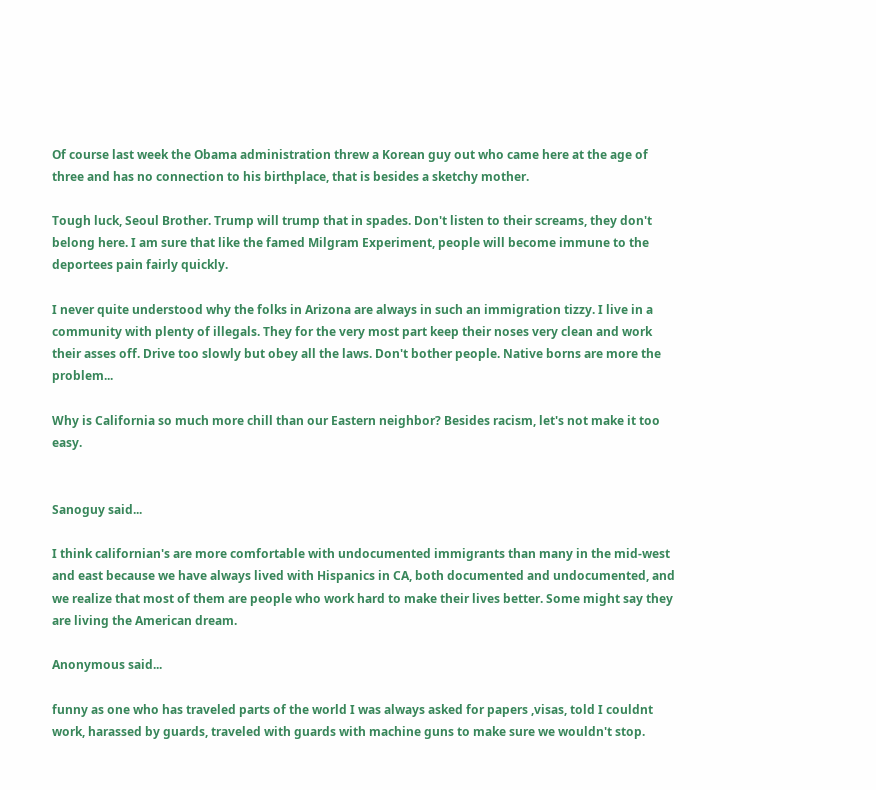Of course last week the Obama administration threw a Korean guy out who came here at the age of three and has no connection to his birthplace, that is besides a sketchy mother.

Tough luck, Seoul Brother. Trump will trump that in spades. Don't listen to their screams, they don't belong here. I am sure that like the famed Milgram Experiment, people will become immune to the deportees pain fairly quickly.

I never quite understood why the folks in Arizona are always in such an immigration tizzy. I live in a community with plenty of illegals. They for the very most part keep their noses very clean and work their asses off. Drive too slowly but obey all the laws. Don't bother people. Native borns are more the problem...

Why is California so much more chill than our Eastern neighbor? Besides racism, let's not make it too easy.


Sanoguy said...

I think californian's are more comfortable with undocumented immigrants than many in the mid-west and east because we have always lived with Hispanics in CA, both documented and undocumented, and we realize that most of them are people who work hard to make their lives better. Some might say they are living the American dream.

Anonymous said...

funny as one who has traveled parts of the world I was always asked for papers ,visas, told I couldnt work, harassed by guards, traveled with guards with machine guns to make sure we wouldn't stop.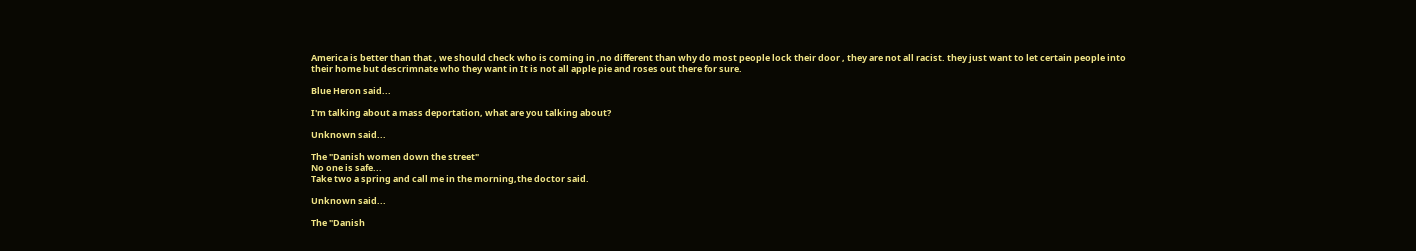America is better than that , we should check who is coming in ,no different than why do most people lock their door , they are not all racist. they just want to let certain people into their home but descrimnate who they want in It is not all apple pie and roses out there for sure.

Blue Heron said...

I'm talking about a mass deportation, what are you talking about?

Unknown said...

The "Danish women down the street"
No one is safe...
Take two a spring and call me in the morning,the doctor said.

Unknown said...

The "Danish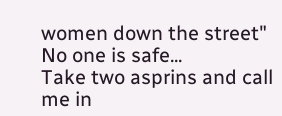women down the street"
No one is safe...
Take two asprins and call me in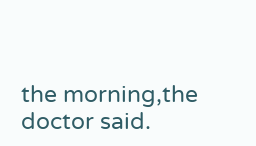the morning,the doctor said.